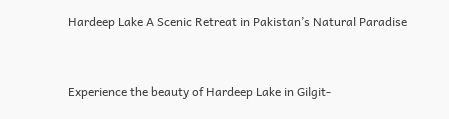Hardeep Lake A Scenic Retreat in Pakistan’s Natural Paradise


Experience the beauty of Hardeep Lake in Gilgit-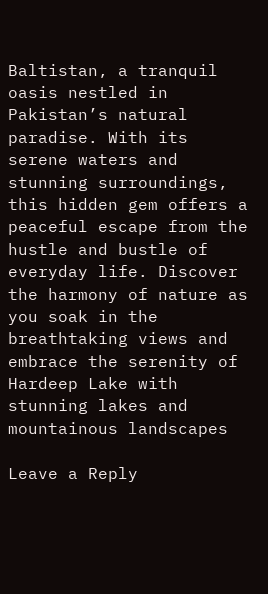Baltistan, a tranquil oasis nestled in Pakistan’s natural paradise. With its serene waters and stunning surroundings, this hidden gem offers a peaceful escape from the hustle and bustle of everyday life. Discover the harmony of nature as you soak in the breathtaking views and embrace the serenity of Hardeep Lake with stunning lakes and mountainous landscapes

Leave a Reply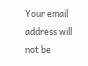Your email address will not be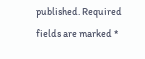published. Required fields are marked *